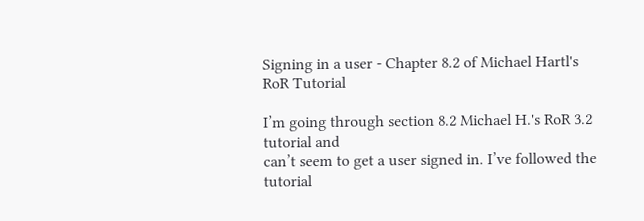Signing in a user - Chapter 8.2 of Michael Hartl's RoR Tutorial

I’m going through section 8.2 Michael H.'s RoR 3.2 tutorial and
can’t seem to get a user signed in. I’ve followed the tutorial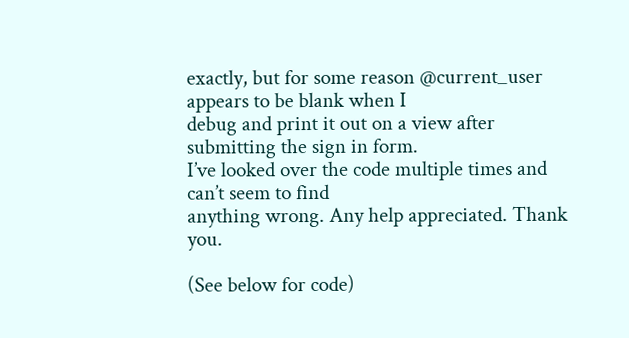exactly, but for some reason @current_user appears to be blank when I
debug and print it out on a view after submitting the sign in form.
I’ve looked over the code multiple times and can’t seem to find
anything wrong. Any help appreciated. Thank you.

(See below for code)